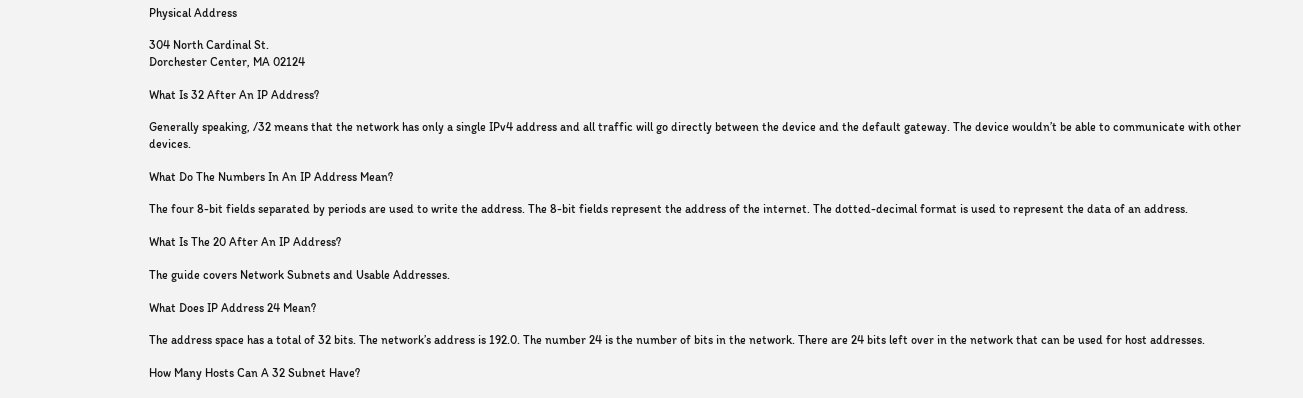Physical Address

304 North Cardinal St.
Dorchester Center, MA 02124

What Is 32 After An IP Address?

Generally speaking, /32 means that the network has only a single IPv4 address and all traffic will go directly between the device and the default gateway. The device wouldn’t be able to communicate with other devices.

What Do The Numbers In An IP Address Mean?

The four 8-bit fields separated by periods are used to write the address. The 8-bit fields represent the address of the internet. The dotted-decimal format is used to represent the data of an address.

What Is The 20 After An IP Address?

The guide covers Network Subnets and Usable Addresses.

What Does IP Address 24 Mean?

The address space has a total of 32 bits. The network’s address is 192.0. The number 24 is the number of bits in the network. There are 24 bits left over in the network that can be used for host addresses.

How Many Hosts Can A 32 Subnet Have?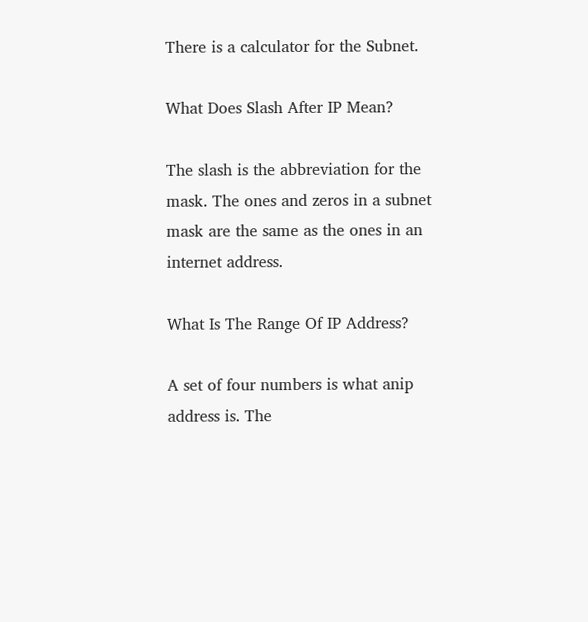There is a calculator for the Subnet.

What Does Slash After IP Mean?

The slash is the abbreviation for the mask. The ones and zeros in a subnet mask are the same as the ones in an internet address.

What Is The Range Of IP Address?

A set of four numbers is what anip address is. The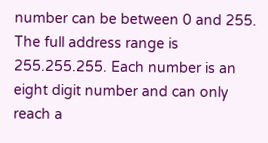number can be between 0 and 255. The full address range is 255.255.255. Each number is an eight digit number and can only reach a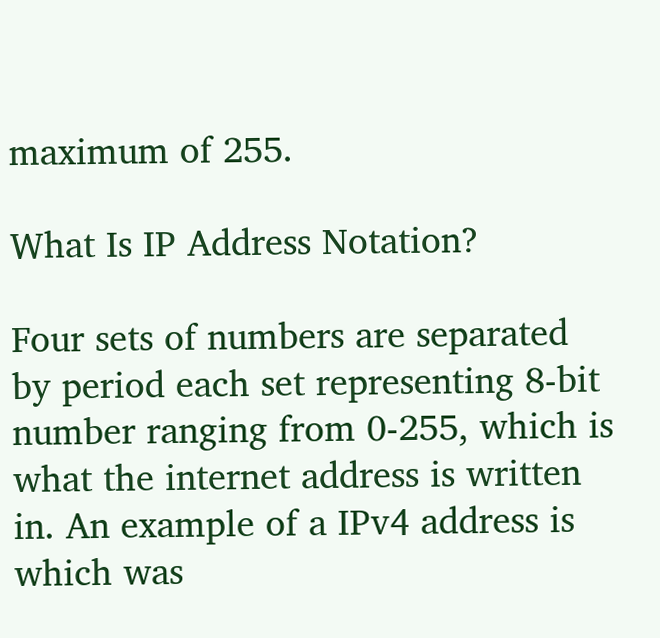maximum of 255.

What Is IP Address Notation?

Four sets of numbers are separated by period each set representing 8-bit number ranging from 0-255, which is what the internet address is written in. An example of a IPv4 address is which was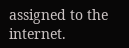assigned to the internet.